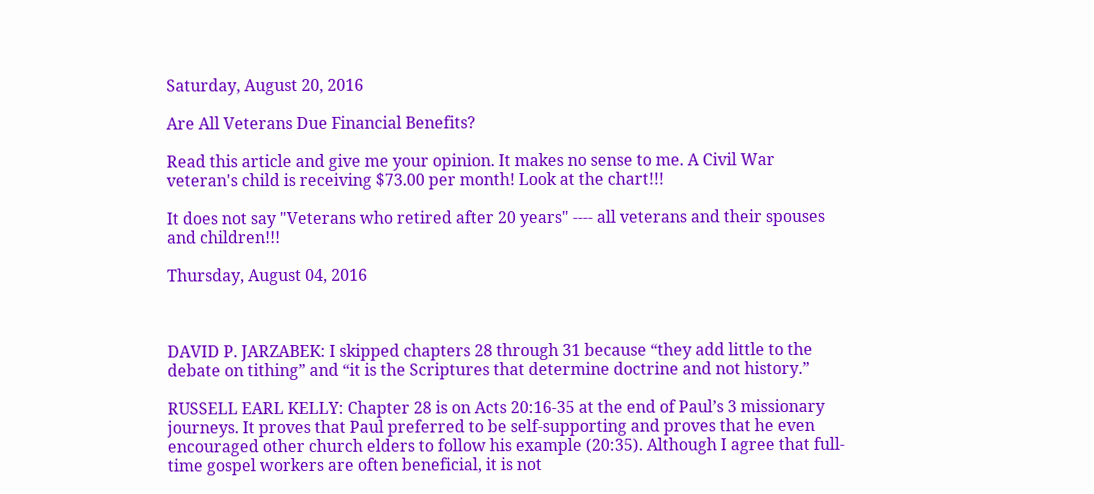Saturday, August 20, 2016

Are All Veterans Due Financial Benefits?

Read this article and give me your opinion. It makes no sense to me. A Civil War veteran's child is receiving $73.00 per month! Look at the chart!!!

It does not say "Veterans who retired after 20 years" ---- all veterans and their spouses and children!!!

Thursday, August 04, 2016



DAVID P. JARZABEK: I skipped chapters 28 through 31 because “they add little to the debate on tithing” and “it is the Scriptures that determine doctrine and not history.”

RUSSELL EARL KELLY: Chapter 28 is on Acts 20:16-35 at the end of Paul’s 3 missionary journeys. It proves that Paul preferred to be self-supporting and proves that he even encouraged other church elders to follow his example (20:35). Although I agree that full-time gospel workers are often beneficial, it is not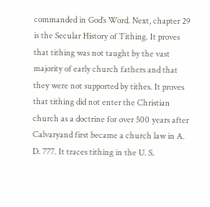commanded in God’s Word. Next, chapter 29 is the Secular History of Tithing. It proves that tithing was not taught by the vast majority of early church fathers and that they were not supported by tithes. It proves that tithing did not enter the Christian church as a doctrine for over 500 years after Calvaryand first became a church law in A. D. 777. It traces tithing in the U. S.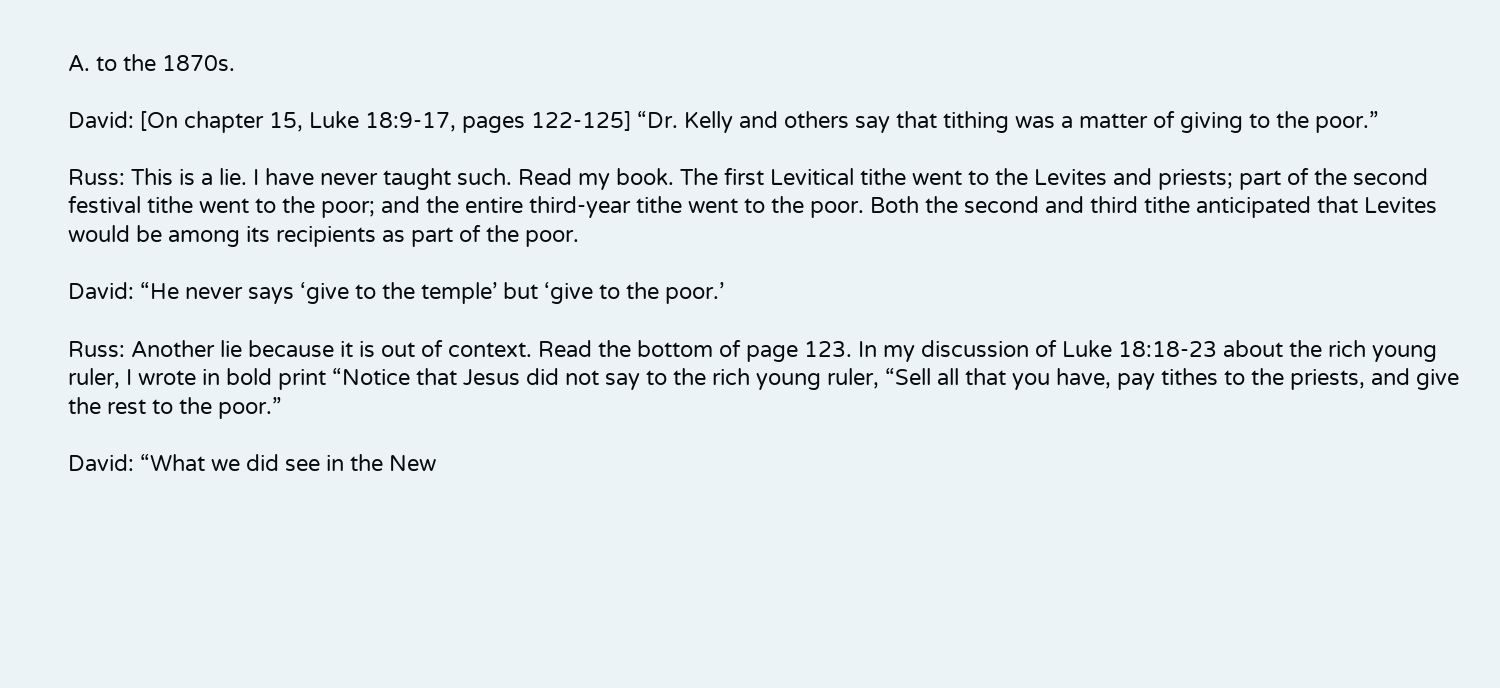A. to the 1870s.

David: [On chapter 15, Luke 18:9-17, pages 122-125] “Dr. Kelly and others say that tithing was a matter of giving to the poor.”

Russ: This is a lie. I have never taught such. Read my book. The first Levitical tithe went to the Levites and priests; part of the second festival tithe went to the poor; and the entire third-year tithe went to the poor. Both the second and third tithe anticipated that Levites would be among its recipients as part of the poor.

David: “He never says ‘give to the temple’ but ‘give to the poor.’

Russ: Another lie because it is out of context. Read the bottom of page 123. In my discussion of Luke 18:18-23 about the rich young ruler, I wrote in bold print “Notice that Jesus did not say to the rich young ruler, “Sell all that you have, pay tithes to the priests, and give the rest to the poor.”

David: “What we did see in the New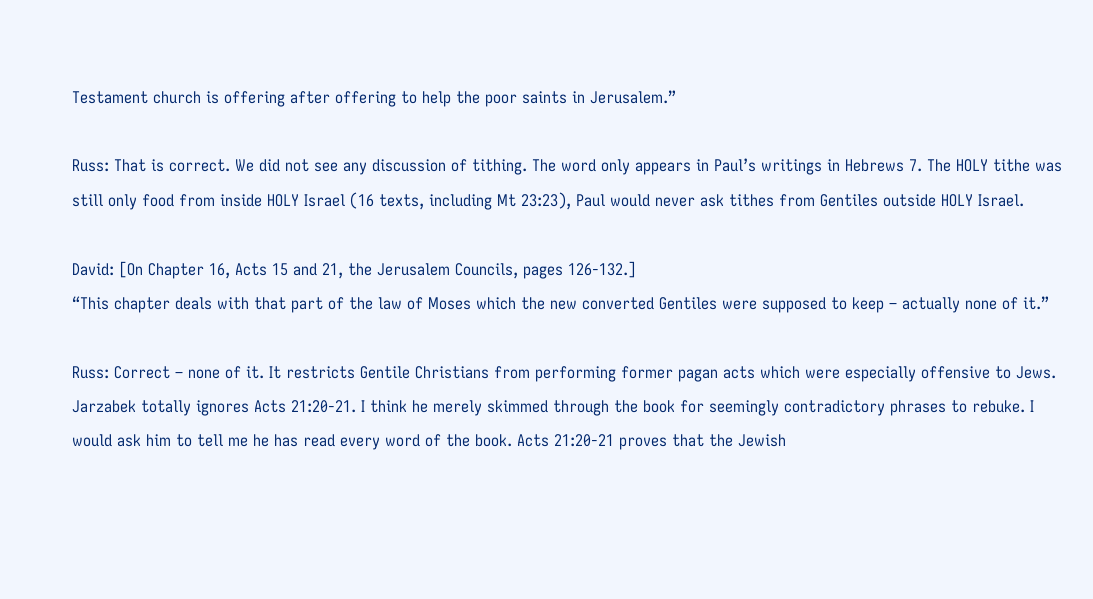Testament church is offering after offering to help the poor saints in Jerusalem.”

Russ: That is correct. We did not see any discussion of tithing. The word only appears in Paul’s writings in Hebrews 7. The HOLY tithe was still only food from inside HOLY Israel (16 texts, including Mt 23:23), Paul would never ask tithes from Gentiles outside HOLY Israel.

David: [On Chapter 16, Acts 15 and 21, the Jerusalem Councils, pages 126-132.]
“This chapter deals with that part of the law of Moses which the new converted Gentiles were supposed to keep – actually none of it.”

Russ: Correct – none of it. It restricts Gentile Christians from performing former pagan acts which were especially offensive to Jews. Jarzabek totally ignores Acts 21:20-21. I think he merely skimmed through the book for seemingly contradictory phrases to rebuke. I would ask him to tell me he has read every word of the book. Acts 21:20-21 proves that the Jewish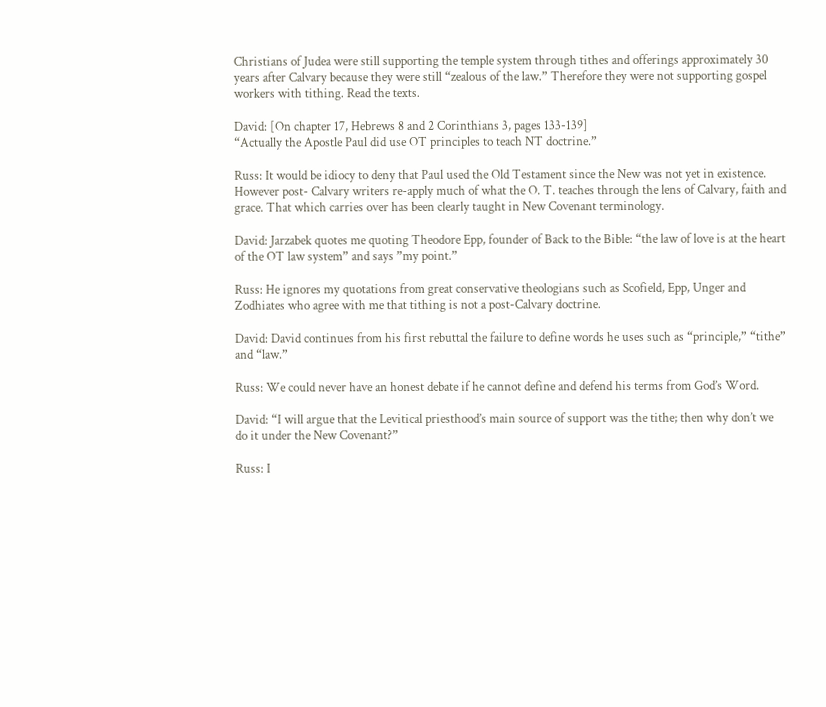Christians of Judea were still supporting the temple system through tithes and offerings approximately 30 years after Calvary because they were still “zealous of the law.” Therefore they were not supporting gospel workers with tithing. Read the texts.

David: [On chapter 17, Hebrews 8 and 2 Corinthians 3, pages 133-139]
“Actually the Apostle Paul did use OT principles to teach NT doctrine.”

Russ: It would be idiocy to deny that Paul used the Old Testament since the New was not yet in existence. However post- Calvary writers re-apply much of what the O. T. teaches through the lens of Calvary, faith and grace. That which carries over has been clearly taught in New Covenant terminology.

David: Jarzabek quotes me quoting Theodore Epp, founder of Back to the Bible: “the law of love is at the heart of the OT law system” and says ”my point.”

Russ: He ignores my quotations from great conservative theologians such as Scofield, Epp, Unger and Zodhiates who agree with me that tithing is not a post-Calvary doctrine.

David: David continues from his first rebuttal the failure to define words he uses such as “principle,” “tithe” and “law.”

Russ: We could never have an honest debate if he cannot define and defend his terms from God’s Word.

David: “I will argue that the Levitical priesthood’s main source of support was the tithe; then why don’t we do it under the New Covenant?”

Russ: I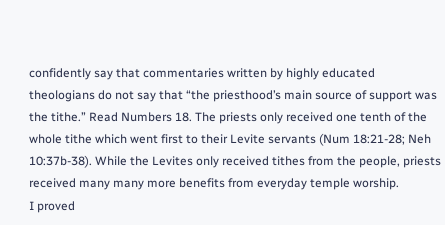confidently say that commentaries written by highly educated theologians do not say that “the priesthood’s main source of support was the tithe.” Read Numbers 18. The priests only received one tenth of the whole tithe which went first to their Levite servants (Num 18:21-28; Neh 10:37b-38). While the Levites only received tithes from the people, priests received many many more benefits from everyday temple worship.
I proved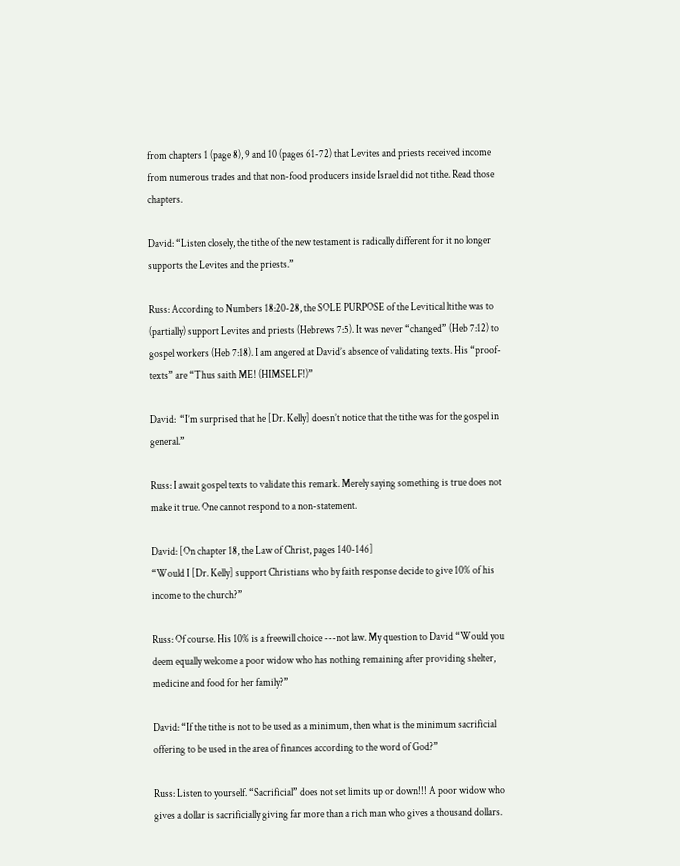from chapters 1 (page 8), 9 and 10 (pages 61-72) that Levites and priests received income from numerous trades and that non-food producers inside Israel did not tithe. Read those chapters.

David: “Listen closely, the tithe of the new testament is radically different for it no longer supports the Levites and the priests.”

Russ: According to Numbers 18:20-28, the SOLE PURPOSE of the Levitical ltithe was to (partially) support Levites and priests (Hebrews 7:5). It was never “changed” (Heb 7:12) to gospel workers (Heb 7:18). I am angered at David’s absence of validating texts. His “proof-texts” are “Thus saith ME! (HIMSELF!)”

David:  “I’m surprised that he [Dr. Kelly] doesn’t notice that the tithe was for the gospel in general.”

Russ: I await gospel texts to validate this remark. Merely saying something is true does not make it true. One cannot respond to a non-statement.

David: [On chapter 18, the Law of Christ, pages 140-146]
“Would I [Dr. Kelly] support Christians who by faith response decide to give 10% of his income to the church?”

Russ: Of course. His 10% is a freewill choice ---not law. My question to David “Would you deem equally welcome a poor widow who has nothing remaining after providing shelter, medicine and food for her family?”

David: “If the tithe is not to be used as a minimum, then what is the minimum sacrificial offering to be used in the area of finances according to the word of God?”

Russ: Listen to yourself. “Sacrificial” does not set limits up or down!!! A poor widow who gives a dollar is sacrificially giving far more than a rich man who gives a thousand dollars.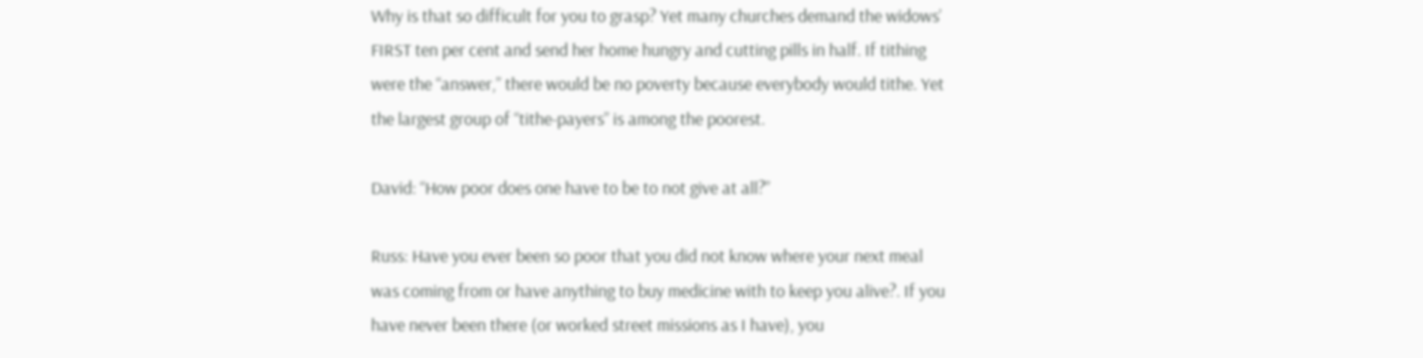Why is that so difficult for you to grasp? Yet many churches demand the widows’ FIRST ten per cent and send her home hungry and cutting pills in half. If tithing were the “answer,” there would be no poverty because everybody would tithe. Yet the largest group of “tithe-payers” is among the poorest.

David: “How poor does one have to be to not give at all?”

Russ: Have you ever been so poor that you did not know where your next meal was coming from or have anything to buy medicine with to keep you alive?. If you have never been there (or worked street missions as I have), you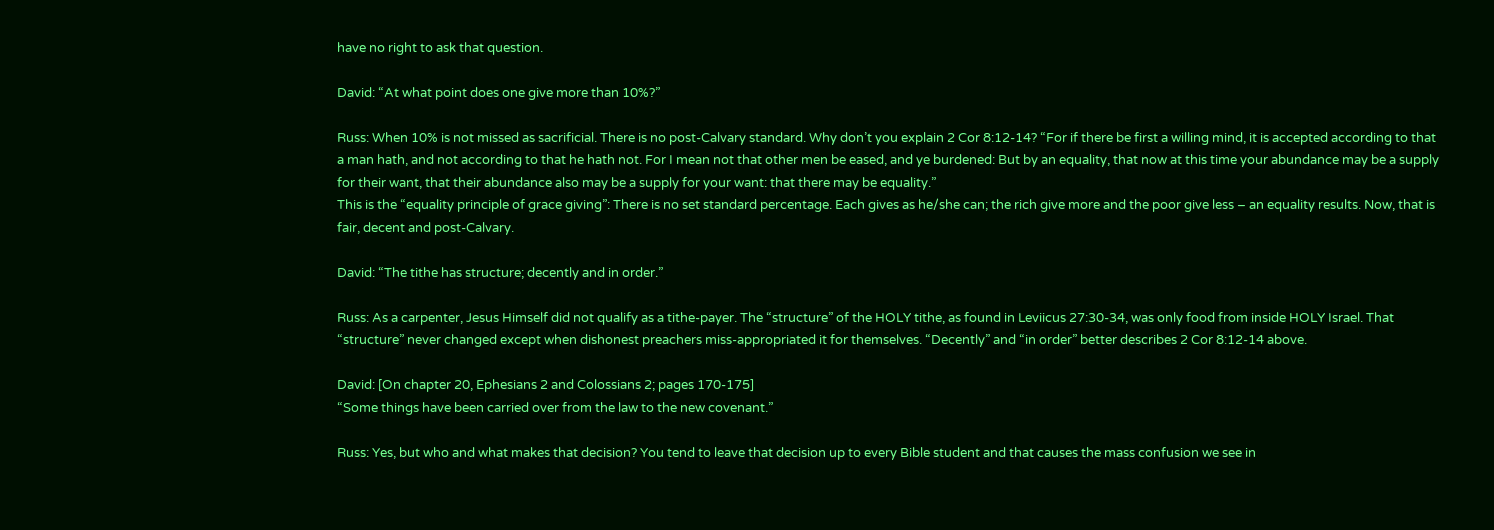have no right to ask that question.

David: “At what point does one give more than 10%?”

Russ: When 10% is not missed as sacrificial. There is no post-Calvary standard. Why don’t you explain 2 Cor 8:12-14? “For if there be first a willing mind, it is accepted according to that a man hath, and not according to that he hath not. For I mean not that other men be eased, and ye burdened: But by an equality, that now at this time your abundance may be a supply for their want, that their abundance also may be a supply for your want: that there may be equality.”
This is the “equality principle of grace giving”: There is no set standard percentage. Each gives as he/she can; the rich give more and the poor give less – an equality results. Now, that is fair, decent and post-Calvary.

David: “The tithe has structure; decently and in order.”

Russ: As a carpenter, Jesus Himself did not qualify as a tithe-payer. The “structure” of the HOLY tithe, as found in Leviicus 27:30-34, was only food from inside HOLY Israel. That “structure” never changed except when dishonest preachers miss-appropriated it for themselves. “Decently” and “in order” better describes 2 Cor 8:12-14 above.

David: [On chapter 20, Ephesians 2 and Colossians 2; pages 170-175]
“Some things have been carried over from the law to the new covenant.”

Russ: Yes, but who and what makes that decision? You tend to leave that decision up to every Bible student and that causes the mass confusion we see in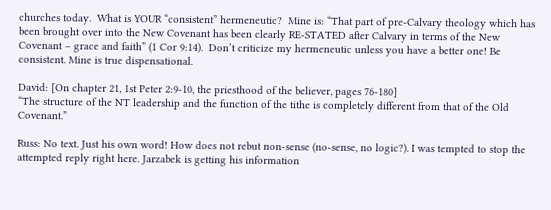churches today.  What is YOUR “consistent” hermeneutic?  Mine is: “That part of pre-Calvary theology which has been brought over into the New Covenant has been clearly RE-STATED after Calvary in terms of the New Covenant – grace and faith” (1 Cor 9:14).  Don’t criticize my hermeneutic unless you have a better one! Be consistent. Mine is true dispensational.

David: [On chapter 21, 1st Peter 2:9-10, the priesthood of the believer, pages 76-180]
“The structure of the NT leadership and the function of the tithe is completely different from that of the Old Covenant.”

Russ: No text. Just his own word! How does not rebut non-sense (no-sense, no logic?). I was tempted to stop the attempted reply right here. Jarzabek is getting his information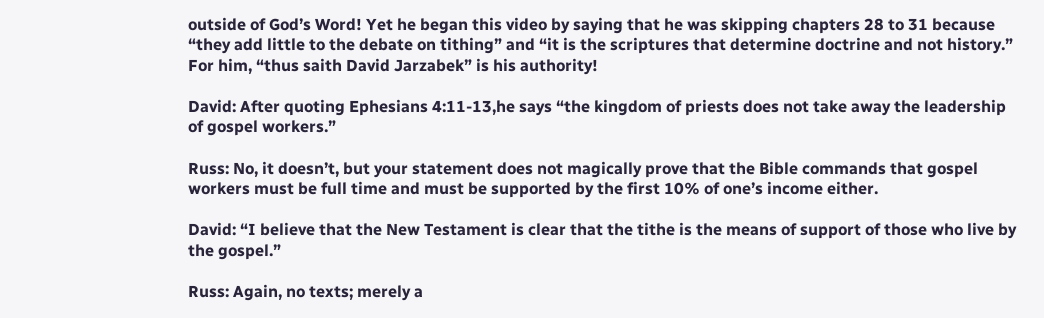outside of God’s Word! Yet he began this video by saying that he was skipping chapters 28 to 31 because “they add little to the debate on tithing” and “it is the scriptures that determine doctrine and not history.” For him, “thus saith David Jarzabek” is his authority!

David: After quoting Ephesians 4:11-13,he says “the kingdom of priests does not take away the leadership of gospel workers.”

Russ: No, it doesn’t, but your statement does not magically prove that the Bible commands that gospel workers must be full time and must be supported by the first 10% of one’s income either.

David: “I believe that the New Testament is clear that the tithe is the means of support of those who live by the gospel.”

Russ: Again, no texts; merely a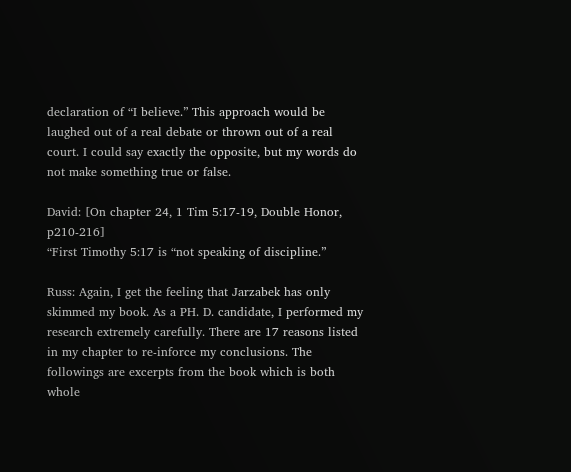declaration of “I believe.” This approach would be laughed out of a real debate or thrown out of a real court. I could say exactly the opposite, but my words do not make something true or false.

David: [On chapter 24, 1 Tim 5:17-19, Double Honor, p210-216]
“First Timothy 5:17 is “not speaking of discipline.”

Russ: Again, I get the feeling that Jarzabek has only skimmed my book. As a PH. D. candidate, I performed my research extremely carefully. There are 17 reasons listed in my chapter to re-inforce my conclusions. The followings are excerpts from the book which is both whole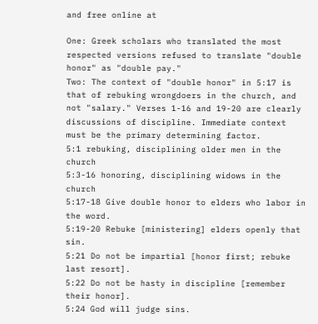and free online at

One: Greek scholars who translated the most respected versions refused to translate "double honor" as "double pay."
Two: The context of "double honor" in 5:17 is that of rebuking wrongdoers in the church, and not "salary." Verses 1-16 and 19-20 are clearly discussions of discipline. Immediate context must be the primary determining factor.
5:1 rebuking, disciplining older men in the church
5:3-16 honoring, disciplining widows in the church
5:17-18 Give double honor to elders who labor in the word.
5:19-20 Rebuke [ministering] elders openly that sin.
5:21 Do not be impartial [honor first; rebuke last resort].
5:22 Do not be hasty in discipline [remember their honor].
5:24 God will judge sins.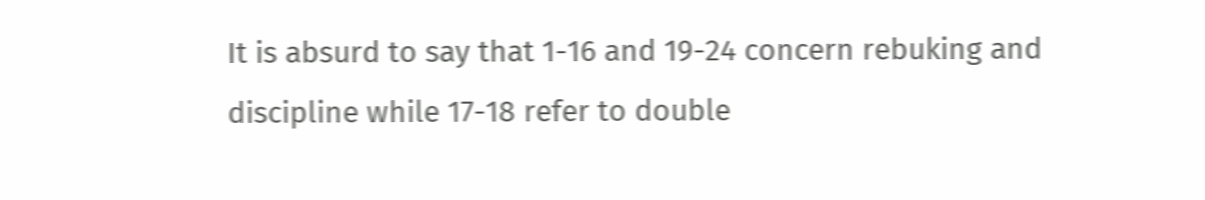It is absurd to say that 1-16 and 19-24 concern rebuking and discipline while 17-18 refer to double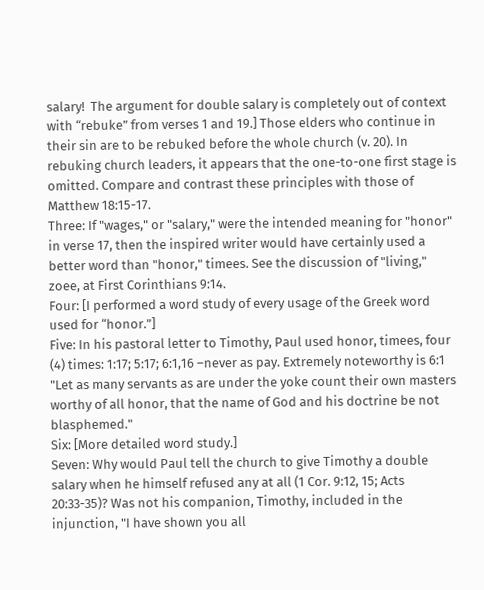salary!  The argument for double salary is completely out of context with “rebuke” from verses 1 and 19.] Those elders who continue in their sin are to be rebuked before the whole church (v. 20). In rebuking church leaders, it appears that the one-to-one first stage is omitted. Compare and contrast these principles with those of Matthew 18:15-17.
Three: If "wages," or "salary," were the intended meaning for "honor" in verse 17, then the inspired writer would have certainly used a better word than "honor," timees. See the discussion of "living," zoee, at First Corinthians 9:14.
Four: [I performed a word study of every usage of the Greek word used for “honor.”]
Five: In his pastoral letter to Timothy, Paul used honor, timees, four (4) times: 1:17; 5:17; 6:1,16 –never as pay. Extremely noteworthy is 6:1 "Let as many servants as are under the yoke count their own masters worthy of all honor, that the name of God and his doctrine be not blasphemed."
Six: [More detailed word study.]
Seven: Why would Paul tell the church to give Timothy a double salary when he himself refused any at all (1 Cor. 9:12, 15; Acts 20:33-35)? Was not his companion, Timothy, included in the injunction, "I have shown you all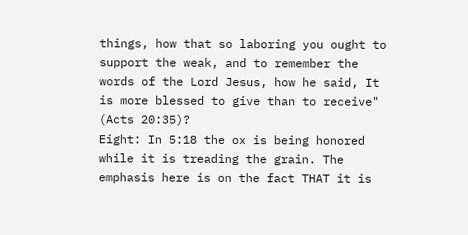things, how that so laboring you ought to support the weak, and to remember the words of the Lord Jesus, how he said, It is more blessed to give than to receive" (Acts 20:35)?
Eight: In 5:18 the ox is being honored while it is treading the grain. The emphasis here is on the fact THAT it is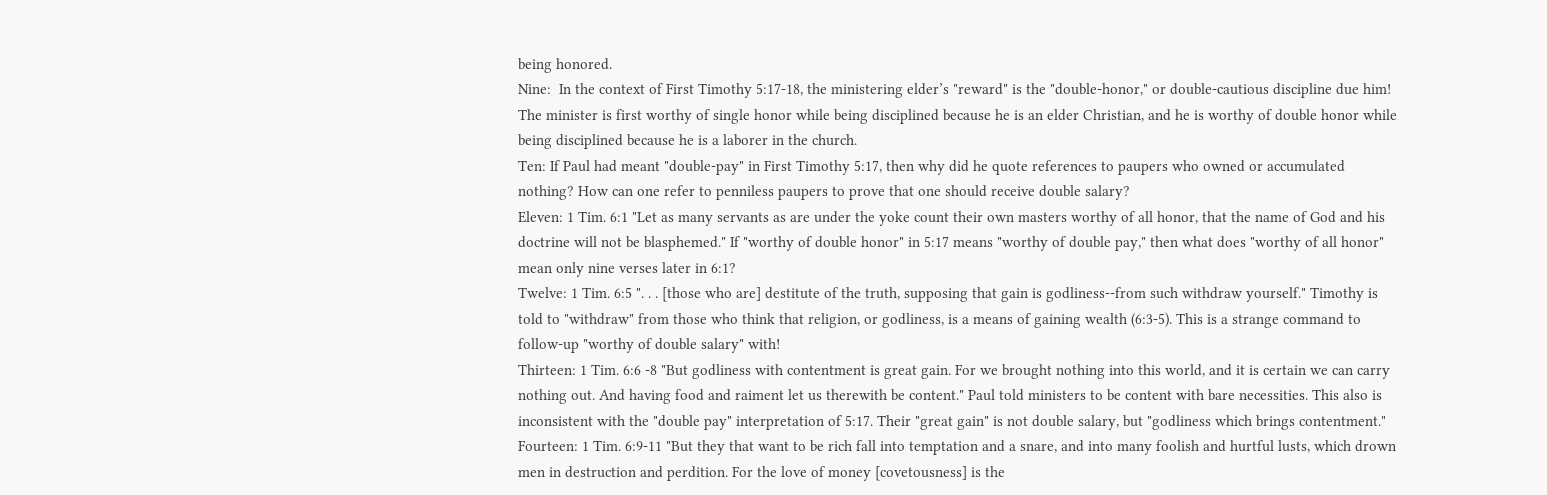being honored.
Nine:  In the context of First Timothy 5:17-18, the ministering elder’s "reward" is the "double-honor," or double-cautious discipline due him! The minister is first worthy of single honor while being disciplined because he is an elder Christian, and he is worthy of double honor while being disciplined because he is a laborer in the church.
Ten: If Paul had meant "double-pay" in First Timothy 5:17, then why did he quote references to paupers who owned or accumulated nothing? How can one refer to penniless paupers to prove that one should receive double salary?
Eleven: 1 Tim. 6:1 "Let as many servants as are under the yoke count their own masters worthy of all honor, that the name of God and his doctrine will not be blasphemed." If "worthy of double honor" in 5:17 means "worthy of double pay," then what does "worthy of all honor" mean only nine verses later in 6:1?
Twelve: 1 Tim. 6:5 ". . . [those who are] destitute of the truth, supposing that gain is godliness--from such withdraw yourself." Timothy is told to "withdraw" from those who think that religion, or godliness, is a means of gaining wealth (6:3-5). This is a strange command to follow-up "worthy of double salary" with!
Thirteen: 1 Tim. 6:6 -8 "But godliness with contentment is great gain. For we brought nothing into this world, and it is certain we can carry nothing out. And having food and raiment let us therewith be content." Paul told ministers to be content with bare necessities. This also is inconsistent with the "double pay" interpretation of 5:17. Their "great gain" is not double salary, but "godliness which brings contentment."
Fourteen: 1 Tim. 6:9-11 "But they that want to be rich fall into temptation and a snare, and into many foolish and hurtful lusts, which drown men in destruction and perdition. For the love of money [covetousness] is the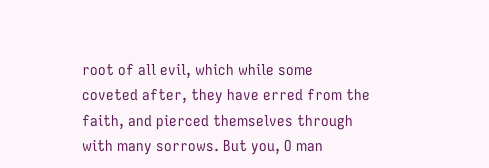root of all evil, which while some coveted after, they have erred from the faith, and pierced themselves through with many sorrows. But you, O man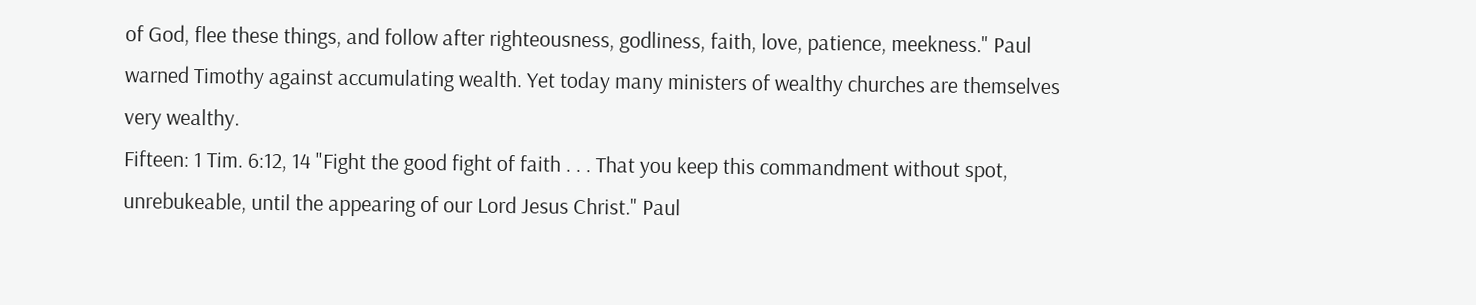of God, flee these things, and follow after righteousness, godliness, faith, love, patience, meekness." Paul warned Timothy against accumulating wealth. Yet today many ministers of wealthy churches are themselves very wealthy.
Fifteen: 1 Tim. 6:12, 14 "Fight the good fight of faith . . . That you keep this commandment without spot, unrebukeable, until the appearing of our Lord Jesus Christ." Paul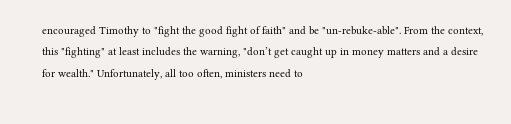encouraged Timothy to "fight the good fight of faith" and be "un-rebuke-able". From the context, this "fighting" at least includes the warning, "don’t get caught up in money matters and a desire for wealth." Unfortunately, all too often, ministers need to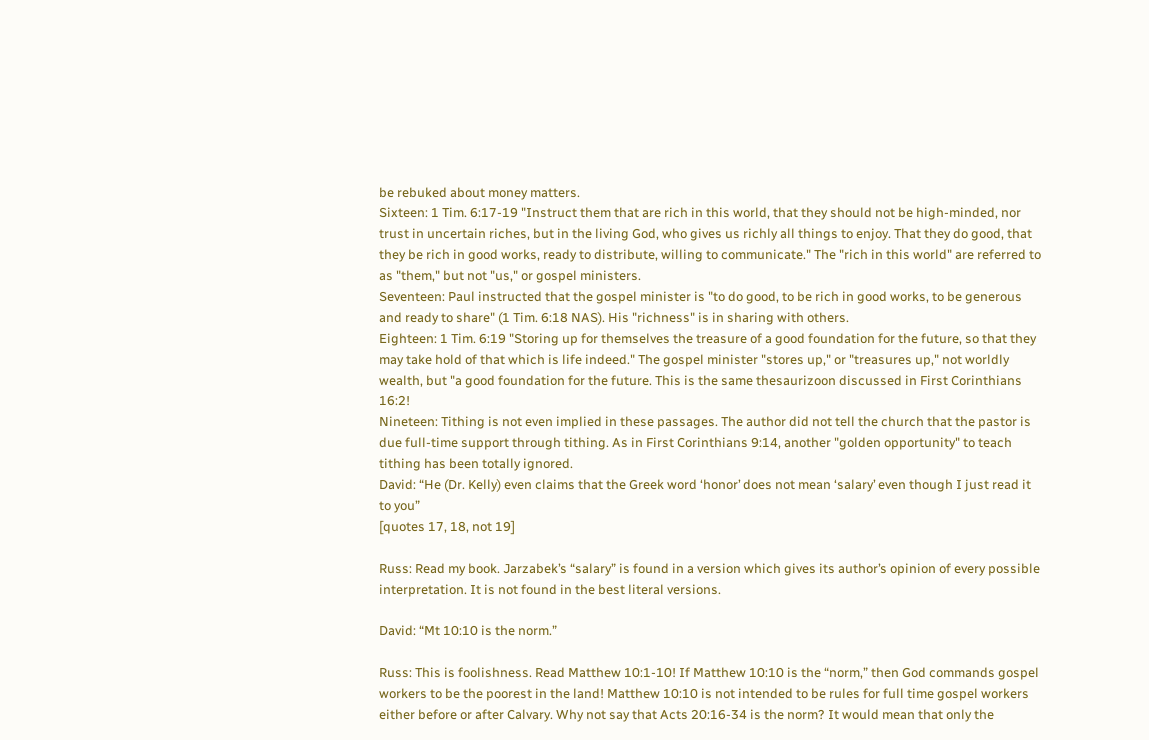be rebuked about money matters.
Sixteen: 1 Tim. 6:17-19 "Instruct them that are rich in this world, that they should not be high-minded, nor trust in uncertain riches, but in the living God, who gives us richly all things to enjoy. That they do good, that they be rich in good works, ready to distribute, willing to communicate." The "rich in this world" are referred to as "them," but not "us," or gospel ministers.
Seventeen: Paul instructed that the gospel minister is "to do good, to be rich in good works, to be generous and ready to share" (1 Tim. 6:18 NAS). His "richness" is in sharing with others.
Eighteen: 1 Tim. 6:19 "Storing up for themselves the treasure of a good foundation for the future, so that they may take hold of that which is life indeed." The gospel minister "stores up," or "treasures up," not worldly wealth, but "a good foundation for the future. This is the same thesaurizoon discussed in First Corinthians 16:2!
Nineteen: Tithing is not even implied in these passages. The author did not tell the church that the pastor is due full-time support through tithing. As in First Corinthians 9:14, another "golden opportunity" to teach tithing has been totally ignored.
David: “He (Dr. Kelly) even claims that the Greek word ‘honor’ does not mean ‘salary’ even though I just read it to you”
[quotes 17, 18, not 19]

Russ: Read my book. Jarzabek’s “salary” is found in a version which gives its author’s opinion of every possible interpretation. It is not found in the best literal versions.

David: “Mt 10:10 is the norm.”

Russ: This is foolishness. Read Matthew 10:1-10! If Matthew 10:10 is the “norm,” then God commands gospel workers to be the poorest in the land! Matthew 10:10 is not intended to be rules for full time gospel workers either before or after Calvary. Why not say that Acts 20:16-34 is the norm? It would mean that only the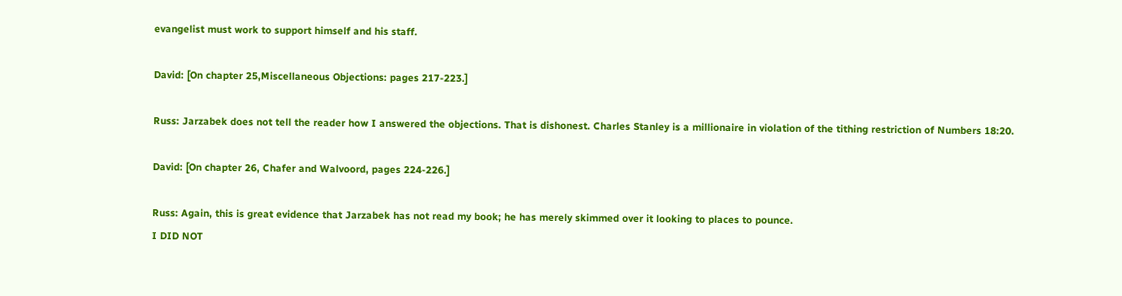evangelist must work to support himself and his staff.

David: [On chapter 25,Miscellaneous Objections: pages 217-223.]

Russ: Jarzabek does not tell the reader how I answered the objections. That is dishonest. Charles Stanley is a millionaire in violation of the tithing restriction of Numbers 18:20.

David: [On chapter 26, Chafer and Walvoord, pages 224-226.]

Russ: Again, this is great evidence that Jarzabek has not read my book; he has merely skimmed over it looking to places to pounce.
I DID NOT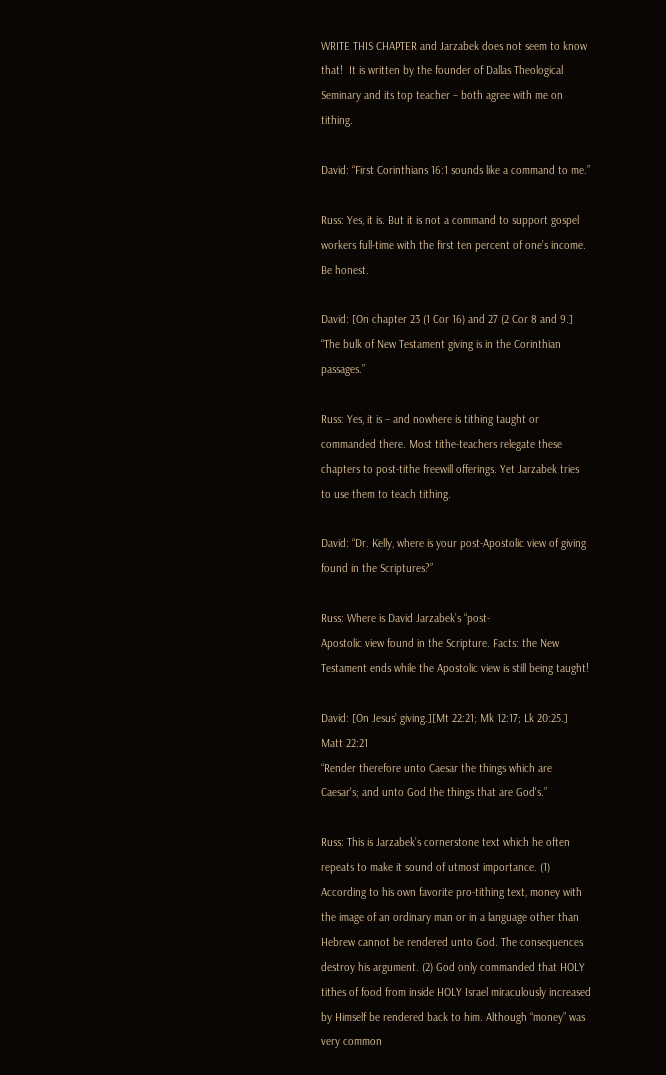WRITE THIS CHAPTER and Jarzabek does not seem to know that!  It is written by the founder of Dallas Theological Seminary and its top teacher – both agree with me on tithing.

David: “First Corinthians 16:1 sounds like a command to me.”

Russ: Yes, it is. But it is not a command to support gospel workers full-time with the first ten percent of one’s income. Be honest.

David: [On chapter 23 (1 Cor 16) and 27 (2 Cor 8 and 9.] “The bulk of New Testament giving is in the Corinthian passages.”

Russ: Yes, it is – and nowhere is tithing taught or commanded there. Most tithe-teachers relegate these chapters to post-tithe freewill offerings. Yet Jarzabek tries to use them to teach tithing.

David: “Dr. Kelly, where is your post-Apostolic view of giving found in the Scriptures?”

Russ: Where is David Jarzabek’s “post-
Apostolic view found in the Scripture. Facts: the New Testament ends while the Apostolic view is still being taught!

David: [On Jesus’ giving.][Mt 22:21; Mk 12:17; Lk 20:25.] Matt 22:21
“Render therefore unto Caesar the things which are Caesar's; and unto God the things that are God's.”

Russ: This is Jarzabek’s cornerstone text which he often repeats to make it sound of utmost importance. (1) According to his own favorite pro-tithing text, money with the image of an ordinary man or in a language other than Hebrew cannot be rendered unto God. The consequences destroy his argument. (2) God only commanded that HOLY tithes of food from inside HOLY Israel miraculously increased by Himself be rendered back to him. Although “money” was very common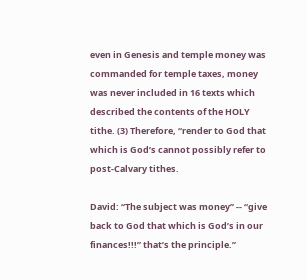even in Genesis and temple money was commanded for temple taxes, money was never included in 16 texts which described the contents of the HOLY tithe. (3) Therefore, “render to God that which is God’s cannot possibly refer to post-Calvary tithes.

David: “The subject was money” -- “give back to God that which is God’s in our finances!!!” that’s the principle.”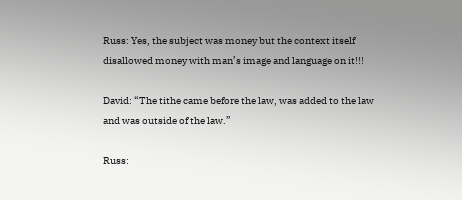Russ: Yes, the subject was money but the context itself disallowed money with man’s image and language on it!!!

David: “The tithe came before the law, was added to the law and was outside of the law.”

Russ: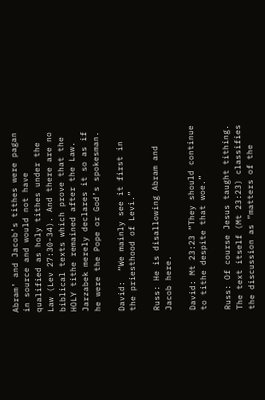Abram’ and Jacob’s tithes were pagan in source and would not have qualified as holy tithes under the Law (Lev 27:30-34). And there are no biblical texts which prove that the HOLY tithe remained after the Law. Jarzabek merely declares it so as if he were the Pope or God’s spokesman.

David:  “We mainly see it first in the priesthood of Levi.”

Russ: He is disallowing Abram and Jacob here.

David: Mt 23:23 “They should continue to tithe despite that woe.”

Russ: Of course Jesus taught tithing. The text itself (Mt 23:23) classifies the discussion as “matters of the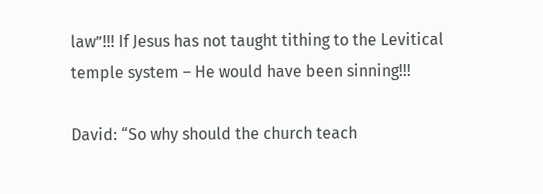law”!!! If Jesus has not taught tithing to the Levitical temple system – He would have been sinning!!!

David: “So why should the church teach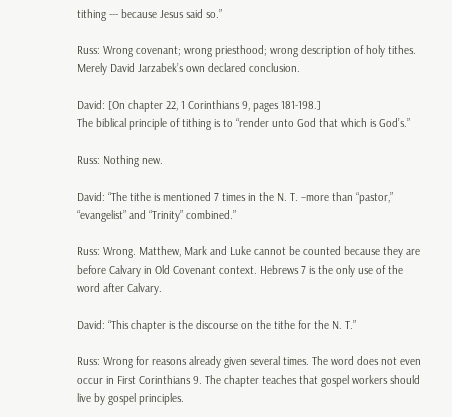tithing --- because Jesus said so.”

Russ: Wrong covenant; wrong priesthood; wrong description of holy tithes. Merely David Jarzabek’s own declared conclusion.

David: [On chapter 22, 1 Corinthians 9, pages 181-198.]
The biblical principle of tithing is to “render unto God that which is God’s.”

Russ: Nothing new.

David: “The tithe is mentioned 7 times in the N. T. –more than “pastor,” “evangelist” and “Trinity” combined.”

Russ: Wrong. Matthew, Mark and Luke cannot be counted because they are before Calvary in Old Covenant context. Hebrews 7 is the only use of the word after Calvary.

David: “This chapter is the discourse on the tithe for the N. T.”

Russ: Wrong for reasons already given several times. The word does not even occur in First Corinthians 9. The chapter teaches that gospel workers should live by gospel principles.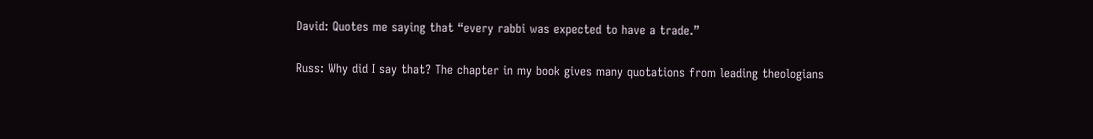David: Quotes me saying that “every rabbi was expected to have a trade.”

Russ: Why did I say that? The chapter in my book gives many quotations from leading theologians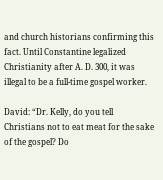and church historians confirming this fact. Until Constantine legalized Christianity after A. D. 300, it was illegal to be a full-time gospel worker.

David: “Dr. Kelly, do you tell Christians not to eat meat for the sake of the gospel? Do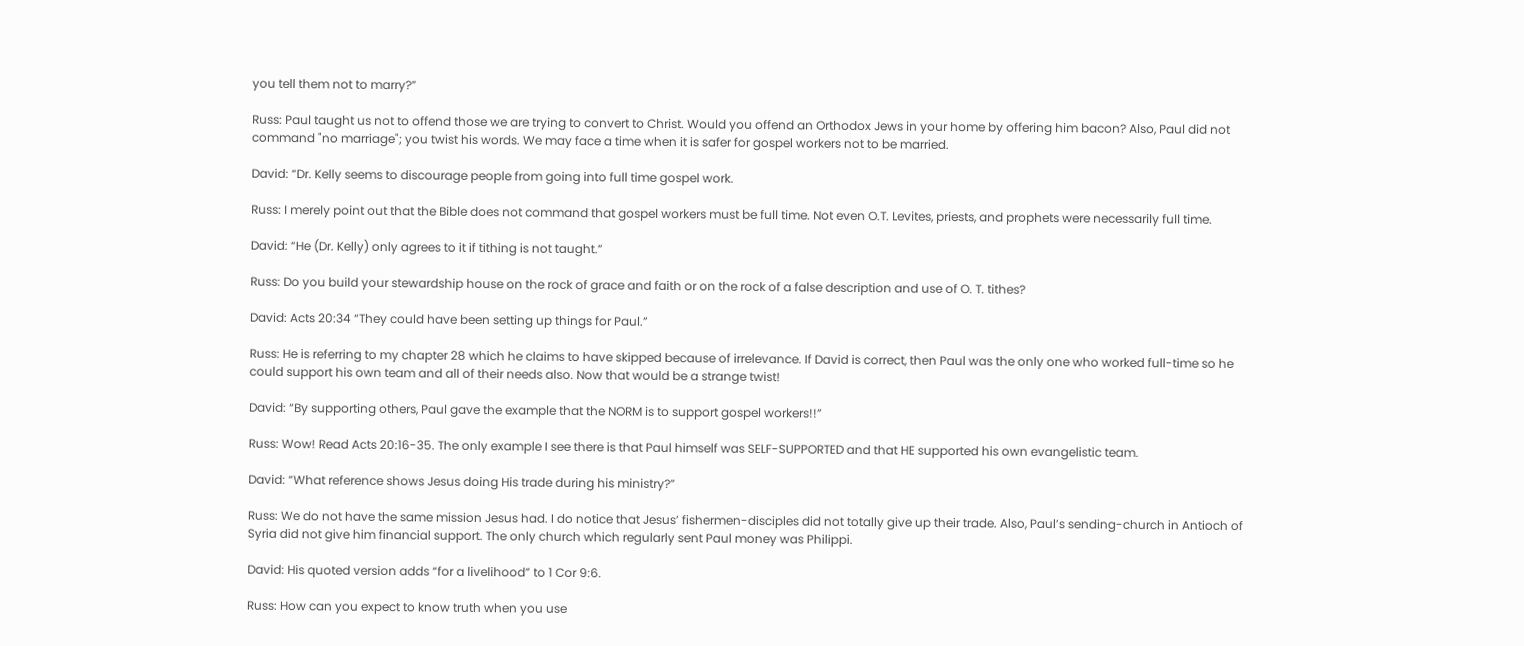you tell them not to marry?”

Russ: Paul taught us not to offend those we are trying to convert to Christ. Would you offend an Orthodox Jews in your home by offering him bacon? Also, Paul did not command "no marriage"; you twist his words. We may face a time when it is safer for gospel workers not to be married.

David: “Dr. Kelly seems to discourage people from going into full time gospel work.

Russ: I merely point out that the Bible does not command that gospel workers must be full time. Not even O.T. Levites, priests, and prophets were necessarily full time.

David: “He (Dr. Kelly) only agrees to it if tithing is not taught.”

Russ: Do you build your stewardship house on the rock of grace and faith or on the rock of a false description and use of O. T. tithes?

David: Acts 20:34 “They could have been setting up things for Paul.”

Russ: He is referring to my chapter 28 which he claims to have skipped because of irrelevance. If David is correct, then Paul was the only one who worked full-time so he could support his own team and all of their needs also. Now that would be a strange twist!

David: “By supporting others, Paul gave the example that the NORM is to support gospel workers!!”

Russ: Wow! Read Acts 20:16-35. The only example I see there is that Paul himself was SELF-SUPPORTED and that HE supported his own evangelistic team.

David: “What reference shows Jesus doing His trade during his ministry?”

Russ: We do not have the same mission Jesus had. I do notice that Jesus’ fishermen-disciples did not totally give up their trade. Also, Paul’s sending-church in Antioch of Syria did not give him financial support. The only church which regularly sent Paul money was Philippi.

David: His quoted version adds “for a livelihood” to 1 Cor 9:6.

Russ: How can you expect to know truth when you use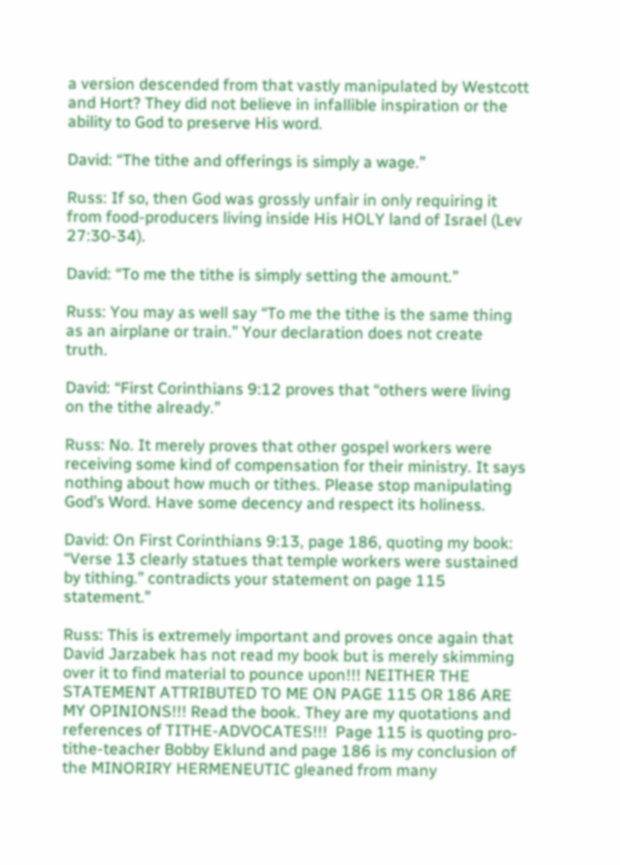a version descended from that vastly manipulated by Westcott and Hort? They did not believe in infallible inspiration or the ability to God to preserve His word.

David: “The tithe and offerings is simply a wage.”

Russ: If so, then God was grossly unfair in only requiring it from food-producers living inside His HOLY land of Israel (Lev 27:30-34).

David: “To me the tithe is simply setting the amount.”

Russ: You may as well say “To me the tithe is the same thing as an airplane or train.” Your declaration does not create truth.

David: “First Corinthians 9:12 proves that “others were living on the tithe already.”

Russ: No. It merely proves that other gospel workers were receiving some kind of compensation for their ministry. It says nothing about how much or tithes. Please stop manipulating God’s Word. Have some decency and respect its holiness.

David: On First Corinthians 9:13, page 186, quoting my book: “Verse 13 clearly statues that temple workers were sustained by tithing.” contradicts your statement on page 115 statement.”

Russ: This is extremely important and proves once again that David Jarzabek has not read my book but is merely skimming over it to find material to pounce upon!!! NEITHER THE STATEMENT ATTRIBUTED TO ME ON PAGE 115 OR 186 ARE MY OPINIONS!!! Read the book. They are my quotations and references of TITHE-ADVOCATES!!!  Page 115 is quoting pro-tithe-teacher Bobby Eklund and page 186 is my conclusion of the MINORIRY HERMENEUTIC gleaned from many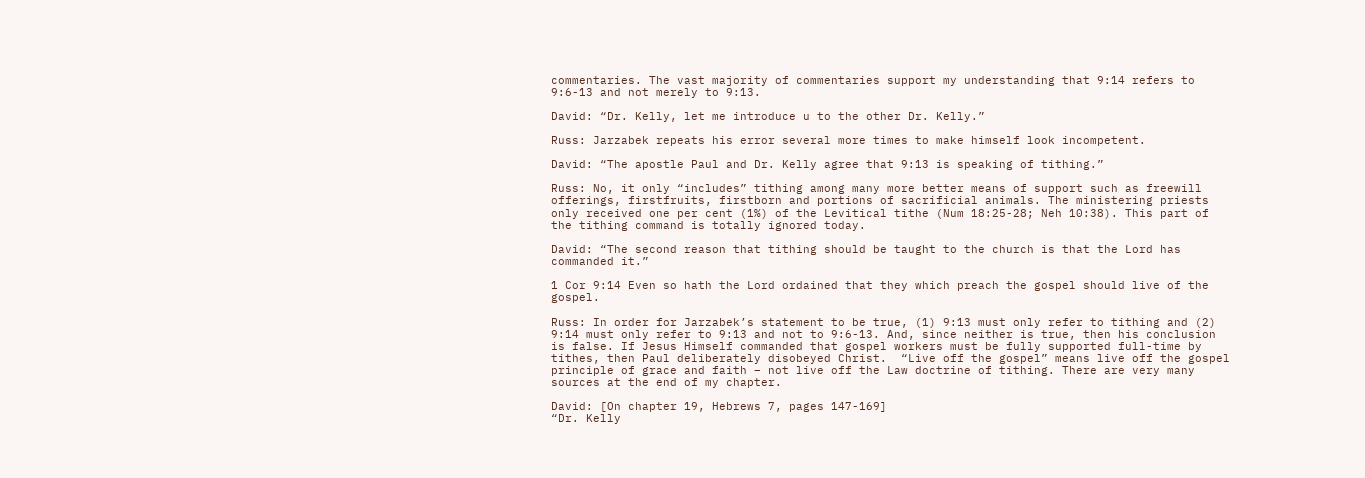commentaries. The vast majority of commentaries support my understanding that 9:14 refers to 9:6-13 and not merely to 9:13.

David: “Dr. Kelly, let me introduce u to the other Dr. Kelly.”

Russ: Jarzabek repeats his error several more times to make himself look incompetent.

David: “The apostle Paul and Dr. Kelly agree that 9:13 is speaking of tithing.”

Russ: No, it only “includes” tithing among many more better means of support such as freewill offerings, firstfruits, firstborn and portions of sacrificial animals. The ministering priests only received one per cent (1%) of the Levitical tithe (Num 18:25-28; Neh 10:38). This part of the tithing command is totally ignored today.

David: “The second reason that tithing should be taught to the church is that the Lord has commanded it.”

1 Cor 9:14 Even so hath the Lord ordained that they which preach the gospel should live of the gospel.

Russ: In order for Jarzabek’s statement to be true, (1) 9:13 must only refer to tithing and (2) 9:14 must only refer to 9:13 and not to 9:6-13. And, since neither is true, then his conclusion is false. If Jesus Himself commanded that gospel workers must be fully supported full-time by tithes, then Paul deliberately disobeyed Christ.  “Live off the gospel” means live off the gospel principle of grace and faith – not live off the Law doctrine of tithing. There are very many sources at the end of my chapter.

David: [On chapter 19, Hebrews 7, pages 147-169]
“Dr. Kelly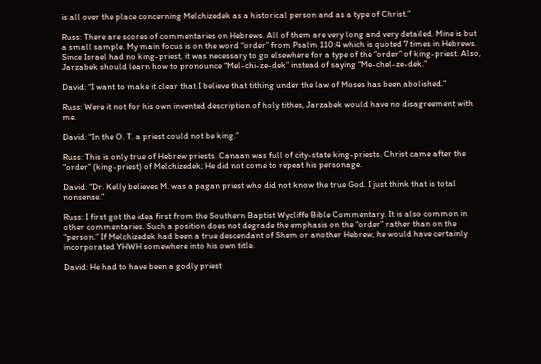is all over the place concerning Melchizedek as a historical person and as a type of Christ.”

Russ: There are scores of commentaries on Hebrews. All of them are very long and very detailed. Mine is but a small sample. My main focus is on the word “order” from Psalm 110:4 which is quoted 7 times in Hebrews. Since Israel had no king-priest, it was necessary to go elsewhere for a type of the “order” of king-priest. Also, Jarzabek should learn how to pronounce “Mel-chi-ze-dek” instead of saying “Me-chel-ze-dek.”

David: “I want to make it clear that I believe that tithing under the law of Moses has been abolished.”

Russ: Were it not for his own invented description of holy tithes, Jarzabek would have no disagreement with me.

David: “In the O. T. a priest could not be king.”

Russ: This is only true of Hebrew priests. Canaan was full of city-state king-priests. Christ came after the “order” (king-priest) of Melchizedek; He did not come to repeat his personage.

David: “Dr. Kelly believes M. was a pagan priest who did not know the true God. I just think that is total nonsense.”

Russ: I first got the idea first from the Southern Baptist Wycliffe Bible Commentary. It is also common in other commentaries. Such a position does not degrade the emphasis on the “order” rather than on the “person.” If Melchizedek had been a true descendant of Shem or another Hebrew, he would have certainly incorporated YHWH somewhere into his own title.

David: He had to have been a godly priest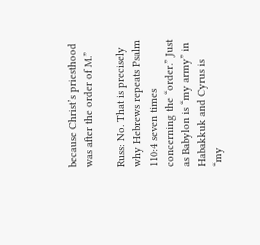because Christ’s priesthood was after the order of M.”

Russ: No. That is precisely why Hebrews repeats Psalm 110:4 seven times concerning the “order.” Just as Babylon is “my army” in Habakkuk and Cyrus is “my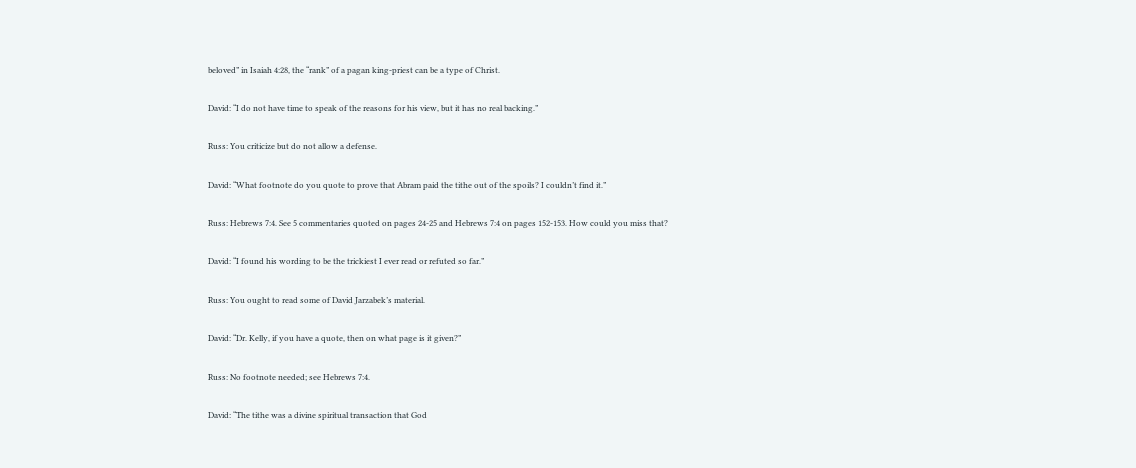beloved” in Isaiah 4:28, the “rank” of a pagan king-priest can be a type of Christ.

David: “I do not have time to speak of the reasons for his view, but it has no real backing.”

Russ: You criticize but do not allow a defense.

David: “What footnote do you quote to prove that Abram paid the tithe out of the spoils? I couldn’t find it.”

Russ: Hebrews 7:4. See 5 commentaries quoted on pages 24-25 and Hebrews 7:4 on pages 152-153. How could you miss that?

David: “I found his wording to be the trickiest I ever read or refuted so far.”

Russ: You ought to read some of David Jarzabek’s material.

David: “Dr. Kelly, if you have a quote, then on what page is it given?”

Russ: No footnote needed; see Hebrews 7:4.

David: “The tithe was a divine spiritual transaction that God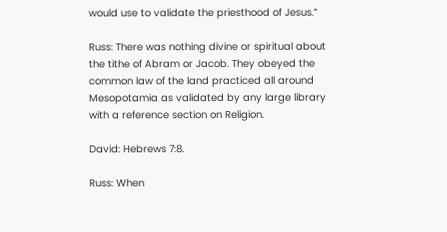would use to validate the priesthood of Jesus.”

Russ: There was nothing divine or spiritual about the tithe of Abram or Jacob. They obeyed the common law of the land practiced all around Mesopotamia as validated by any large library with a reference section on Religion.

David: Hebrews 7:8.

Russ: When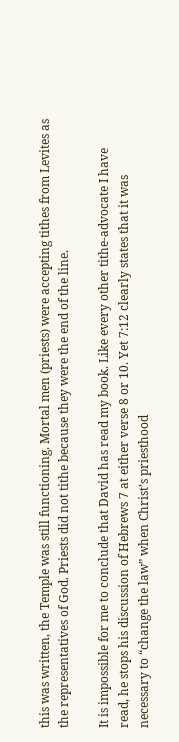this was written, the Temple was still functioning. Mortal men (priests) were accepting tithes from Levites as the representatives of God. Priests did not tithe because they were the end of the line.

It is impossible for me to conclude that David has read my book. Like every other tithe-advocate I have read, he stops his discussion of Hebrews 7 at either verse 8 or 10. Yet 7:12 clearly states that it was necessary to “change the law” when Christ’s priesthood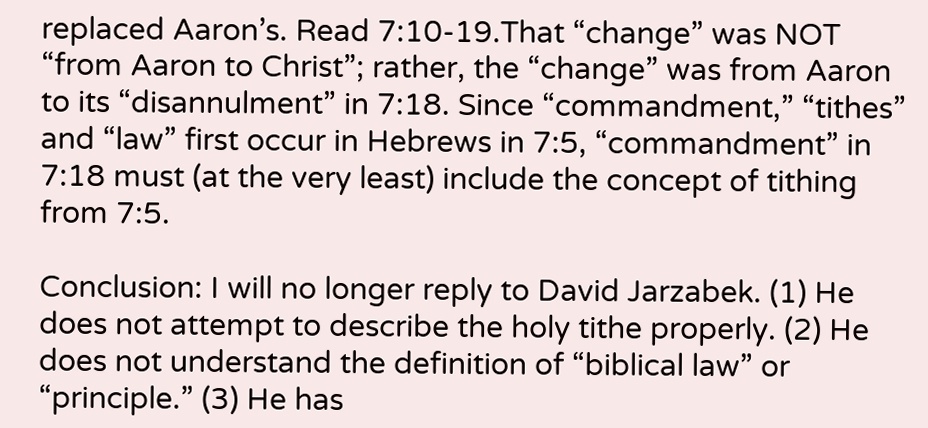replaced Aaron’s. Read 7:10-19.That “change” was NOT “from Aaron to Christ”; rather, the “change” was from Aaron to its “disannulment” in 7:18. Since “commandment,” “tithes” and “law” first occur in Hebrews in 7:5, “commandment” in 7:18 must (at the very least) include the concept of tithing from 7:5.

Conclusion: I will no longer reply to David Jarzabek. (1) He does not attempt to describe the holy tithe properly. (2) He does not understand the definition of “biblical law” or “principle.” (3) He has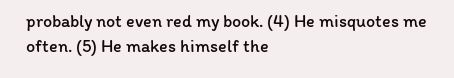probably not even red my book. (4) He misquotes me often. (5) He makes himself the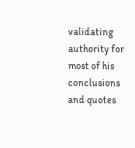validating authority for most of his conclusions and quotes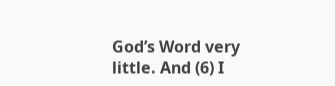God’s Word very little. And (6) I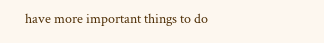have more important things to do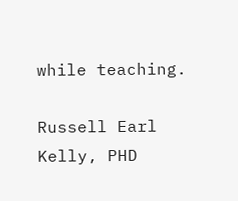while teaching.

Russell Earl Kelly, PHD